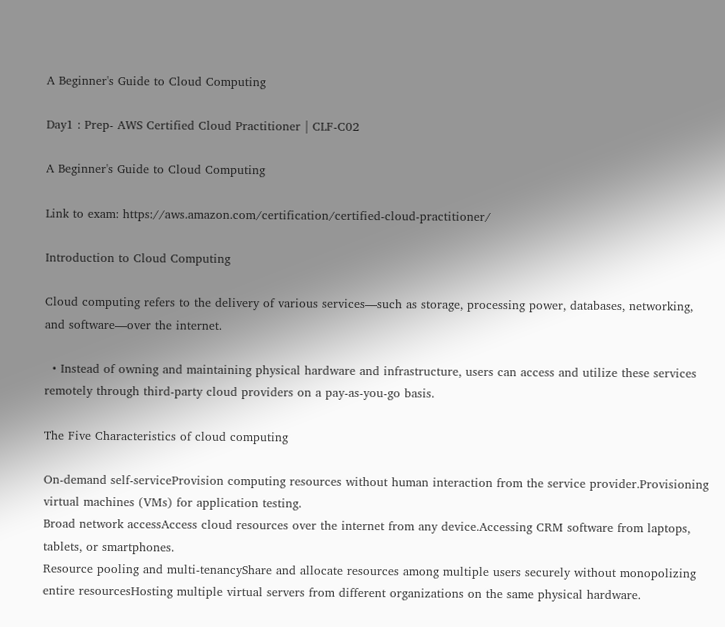A Beginner's Guide to Cloud Computing

Day1 : Prep- AWS Certified Cloud Practitioner | CLF-C02

A Beginner's Guide to Cloud Computing

Link to exam: https://aws.amazon.com/certification/certified-cloud-practitioner/

Introduction to Cloud Computing

Cloud computing refers to the delivery of various services—such as storage, processing power, databases, networking, and software—over the internet.

  • Instead of owning and maintaining physical hardware and infrastructure, users can access and utilize these services remotely through third-party cloud providers on a pay-as-you-go basis.

The Five Characteristics of cloud computing

On-demand self-serviceProvision computing resources without human interaction from the service provider.Provisioning virtual machines (VMs) for application testing.
Broad network accessAccess cloud resources over the internet from any device.Accessing CRM software from laptops, tablets, or smartphones.
Resource pooling and multi-tenancyShare and allocate resources among multiple users securely without monopolizing entire resourcesHosting multiple virtual servers from different organizations on the same physical hardware.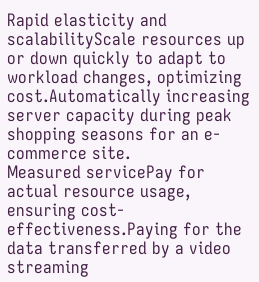Rapid elasticity and scalabilityScale resources up or down quickly to adapt to workload changes, optimizing cost.Automatically increasing server capacity during peak shopping seasons for an e-commerce site.
Measured servicePay for actual resource usage, ensuring cost-effectiveness.Paying for the data transferred by a video streaming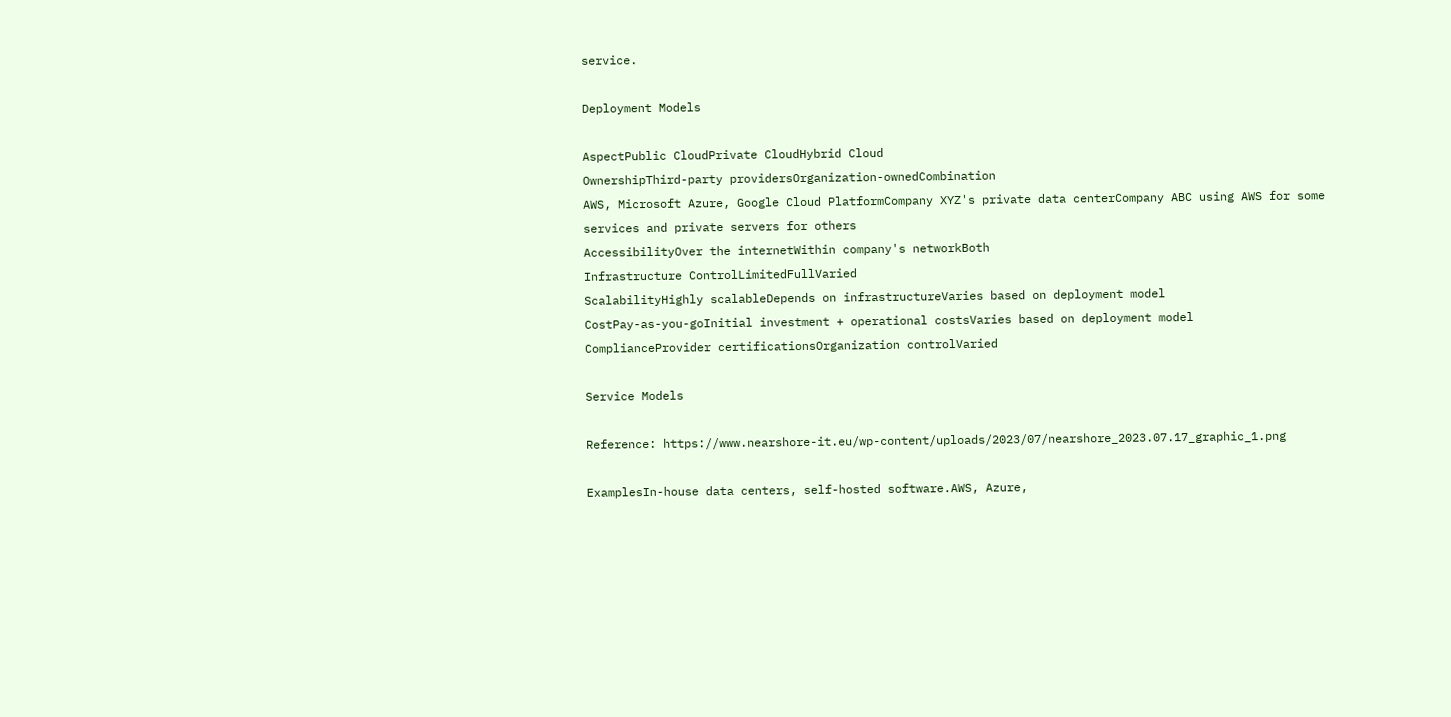service.

Deployment Models

AspectPublic CloudPrivate CloudHybrid Cloud
OwnershipThird-party providersOrganization-ownedCombination
AWS, Microsoft Azure, Google Cloud PlatformCompany XYZ's private data centerCompany ABC using AWS for some services and private servers for others
AccessibilityOver the internetWithin company's networkBoth
Infrastructure ControlLimitedFullVaried
ScalabilityHighly scalableDepends on infrastructureVaries based on deployment model
CostPay-as-you-goInitial investment + operational costsVaries based on deployment model
ComplianceProvider certificationsOrganization controlVaried

Service Models

Reference: https://www.nearshore-it.eu/wp-content/uploads/2023/07/nearshore_2023.07.17_graphic_1.png

ExamplesIn-house data centers, self-hosted software.AWS, Azure,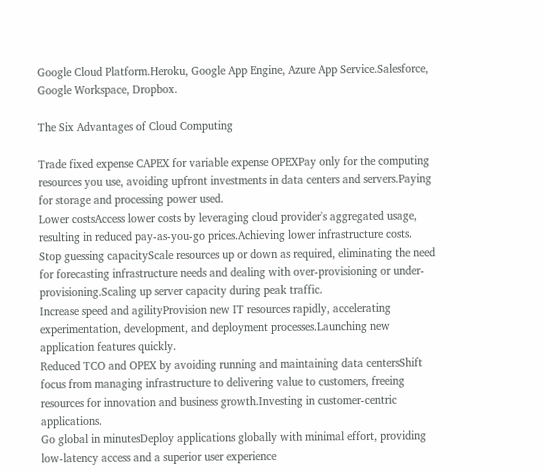Google Cloud Platform.Heroku, Google App Engine, Azure App Service.Salesforce, Google Workspace, Dropbox.

The Six Advantages of Cloud Computing

Trade fixed expense CAPEX for variable expense OPEXPay only for the computing resources you use, avoiding upfront investments in data centers and servers.Paying for storage and processing power used.
Lower costsAccess lower costs by leveraging cloud provider's aggregated usage, resulting in reduced pay-as-you-go prices.Achieving lower infrastructure costs.
Stop guessing capacityScale resources up or down as required, eliminating the need for forecasting infrastructure needs and dealing with over-provisioning or under-provisioning.Scaling up server capacity during peak traffic.
Increase speed and agilityProvision new IT resources rapidly, accelerating experimentation, development, and deployment processes.Launching new application features quickly.
Reduced TCO and OPEX by avoiding running and maintaining data centersShift focus from managing infrastructure to delivering value to customers, freeing resources for innovation and business growth.Investing in customer-centric applications.
Go global in minutesDeploy applications globally with minimal effort, providing low-latency access and a superior user experience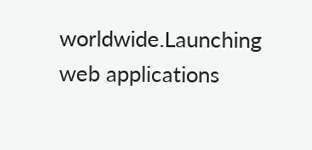worldwide.Launching web applications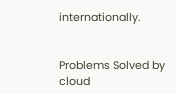internationally.


Problems Solved by cloud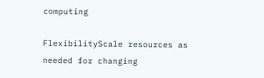computing

FlexibilityScale resources as needed for changing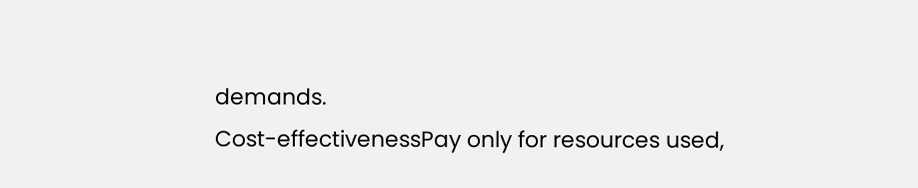demands.
Cost-effectivenessPay only for resources used,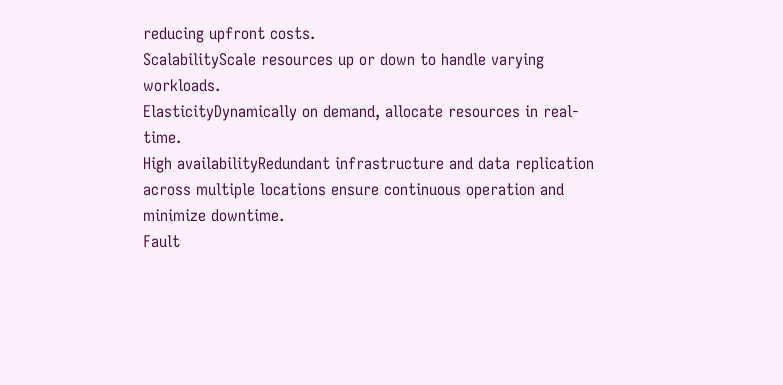reducing upfront costs.
ScalabilityScale resources up or down to handle varying workloads.
ElasticityDynamically on demand, allocate resources in real-time.
High availabilityRedundant infrastructure and data replication across multiple locations ensure continuous operation and minimize downtime.
Fault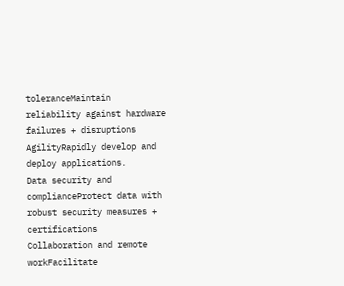toleranceMaintain reliability against hardware failures + disruptions
AgilityRapidly develop and deploy applications.
Data security and complianceProtect data with robust security measures + certifications
Collaboration and remote workFacilitate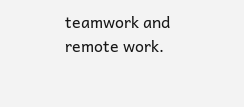teamwork and remote work.